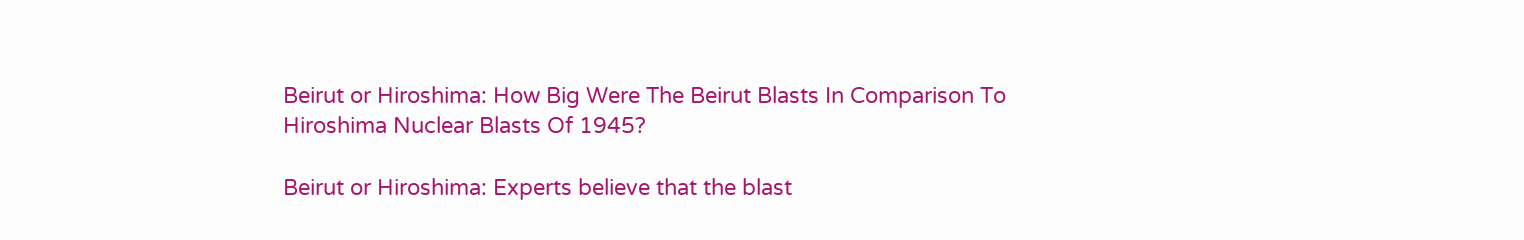Beirut or Hiroshima: How Big Were The Beirut Blasts In Comparison To Hiroshima Nuclear Blasts Of 1945?

Beirut or Hiroshima: Experts believe that the blast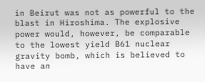in Beirut was not as powerful to the blast in Hiroshima. The explosive power would, however, be comparable to the lowest yield B61 nuclear gravity bomb, which is believed to have an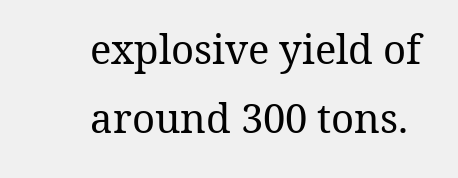explosive yield of around 300 tons.